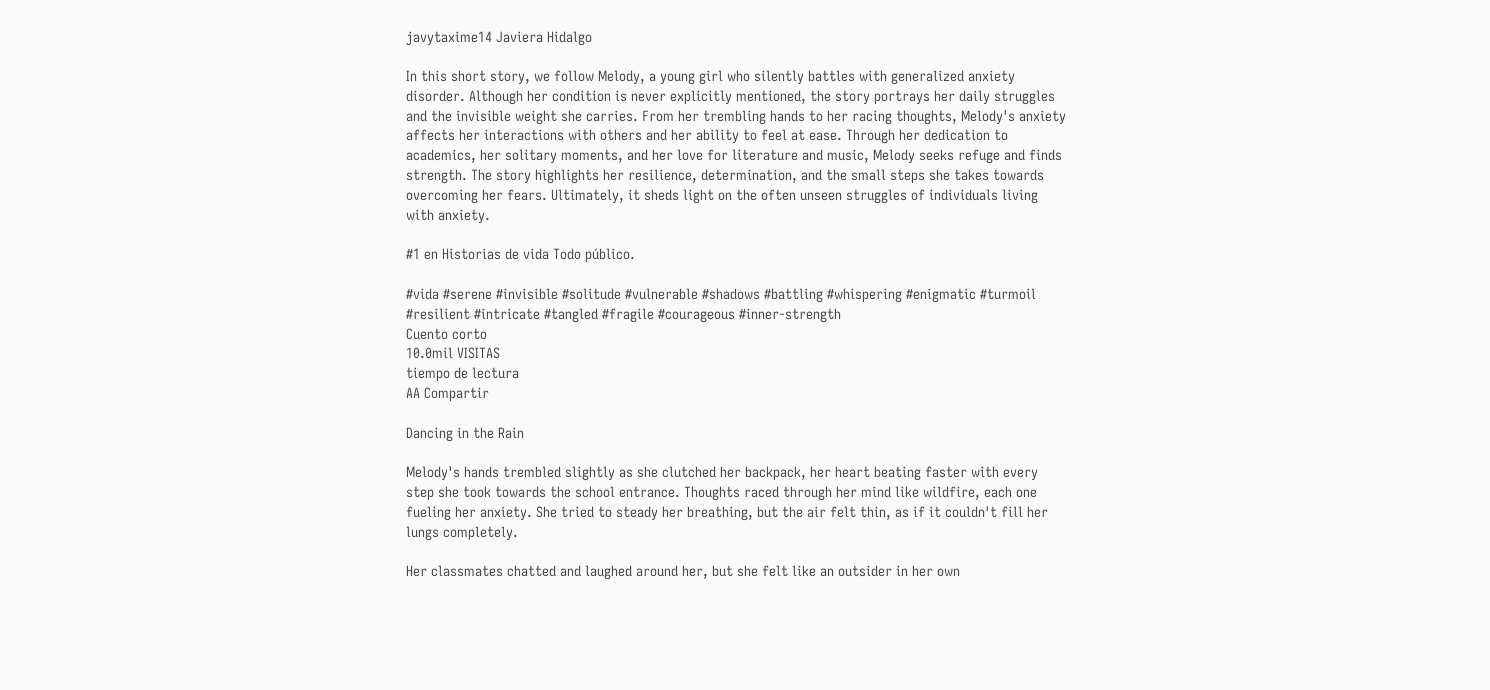javytaxime14 Javiera Hidalgo

In this short story, we follow Melody, a young girl who silently battles with generalized anxiety disorder. Although her condition is never explicitly mentioned, the story portrays her daily struggles and the invisible weight she carries. From her trembling hands to her racing thoughts, Melody's anxiety affects her interactions with others and her ability to feel at ease. Through her dedication to academics, her solitary moments, and her love for literature and music, Melody seeks refuge and finds strength. The story highlights her resilience, determination, and the small steps she takes towards overcoming her fears. Ultimately, it sheds light on the often unseen struggles of individuals living with anxiety.

#1 en Historias de vida Todo público.

#vida #serene #invisible #solitude #vulnerable #shadows #battling #whispering #enigmatic #turmoil #resilient #intricate #tangled #fragile #courageous #inner-strength
Cuento corto
10.0mil VISITAS
tiempo de lectura
AA Compartir

Dancing in the Rain

Melody's hands trembled slightly as she clutched her backpack, her heart beating faster with every step she took towards the school entrance. Thoughts raced through her mind like wildfire, each one fueling her anxiety. She tried to steady her breathing, but the air felt thin, as if it couldn't fill her lungs completely.

Her classmates chatted and laughed around her, but she felt like an outsider in her own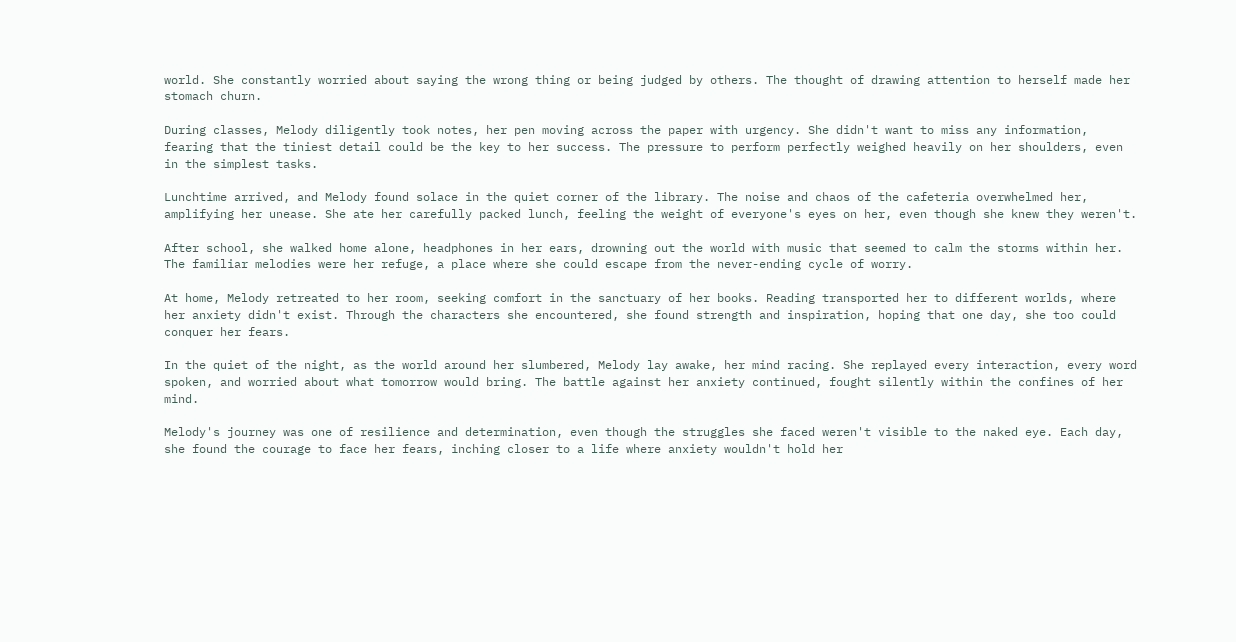world. She constantly worried about saying the wrong thing or being judged by others. The thought of drawing attention to herself made her stomach churn.

During classes, Melody diligently took notes, her pen moving across the paper with urgency. She didn't want to miss any information, fearing that the tiniest detail could be the key to her success. The pressure to perform perfectly weighed heavily on her shoulders, even in the simplest tasks.

Lunchtime arrived, and Melody found solace in the quiet corner of the library. The noise and chaos of the cafeteria overwhelmed her, amplifying her unease. She ate her carefully packed lunch, feeling the weight of everyone's eyes on her, even though she knew they weren't.

After school, she walked home alone, headphones in her ears, drowning out the world with music that seemed to calm the storms within her. The familiar melodies were her refuge, a place where she could escape from the never-ending cycle of worry.

At home, Melody retreated to her room, seeking comfort in the sanctuary of her books. Reading transported her to different worlds, where her anxiety didn't exist. Through the characters she encountered, she found strength and inspiration, hoping that one day, she too could conquer her fears.

In the quiet of the night, as the world around her slumbered, Melody lay awake, her mind racing. She replayed every interaction, every word spoken, and worried about what tomorrow would bring. The battle against her anxiety continued, fought silently within the confines of her mind.

Melody's journey was one of resilience and determination, even though the struggles she faced weren't visible to the naked eye. Each day, she found the courage to face her fears, inching closer to a life where anxiety wouldn't hold her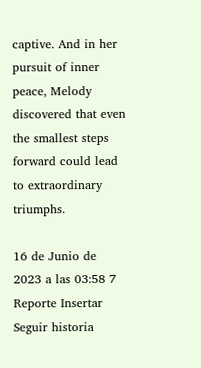captive. And in her pursuit of inner peace, Melody discovered that even the smallest steps forward could lead to extraordinary triumphs.

16 de Junio de 2023 a las 03:58 7 Reporte Insertar Seguir historia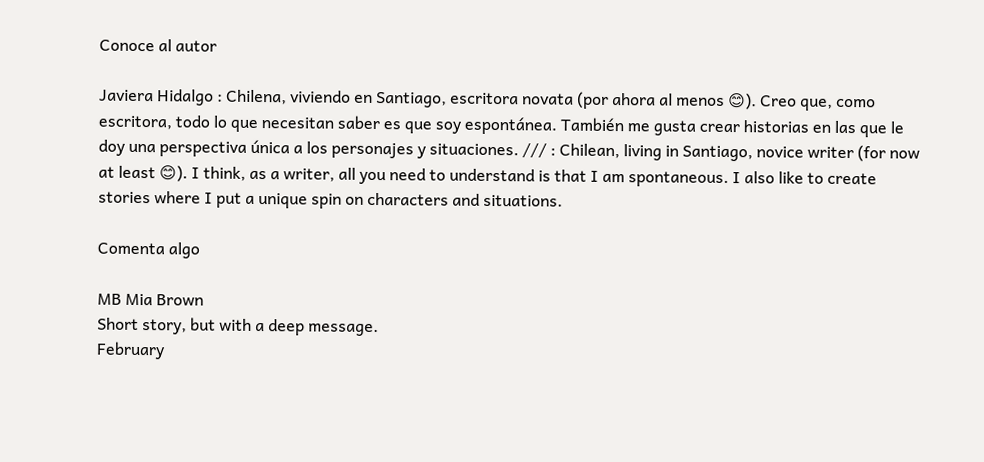Conoce al autor

Javiera Hidalgo : Chilena, viviendo en Santiago, escritora novata (por ahora al menos 😊). Creo que, como escritora, todo lo que necesitan saber es que soy espontánea. También me gusta crear historias en las que le doy una perspectiva única a los personajes y situaciones. /// : Chilean, living in Santiago, novice writer (for now at least 😊). I think, as a writer, all you need to understand is that I am spontaneous. I also like to create stories where I put a unique spin on characters and situations.

Comenta algo

MB Mia Brown
Short story, but with a deep message.
February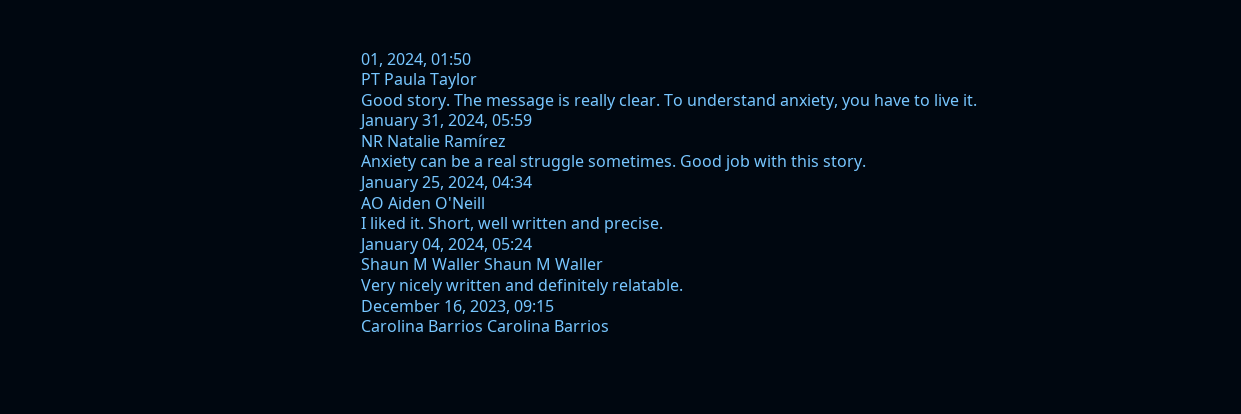01, 2024, 01:50
PT Paula Taylor
Good story. The message is really clear. To understand anxiety, you have to live it.
January 31, 2024, 05:59
NR Natalie Ramírez
Anxiety can be a real struggle sometimes. Good job with this story.
January 25, 2024, 04:34
AO Aiden O'Neill
I liked it. Short, well written and precise.
January 04, 2024, 05:24
Shaun M Waller Shaun M Waller
Very nicely written and definitely relatable.
December 16, 2023, 09:15
Carolina Barrios Carolina Barrios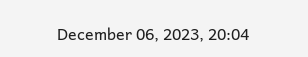December 06, 2023, 20:04